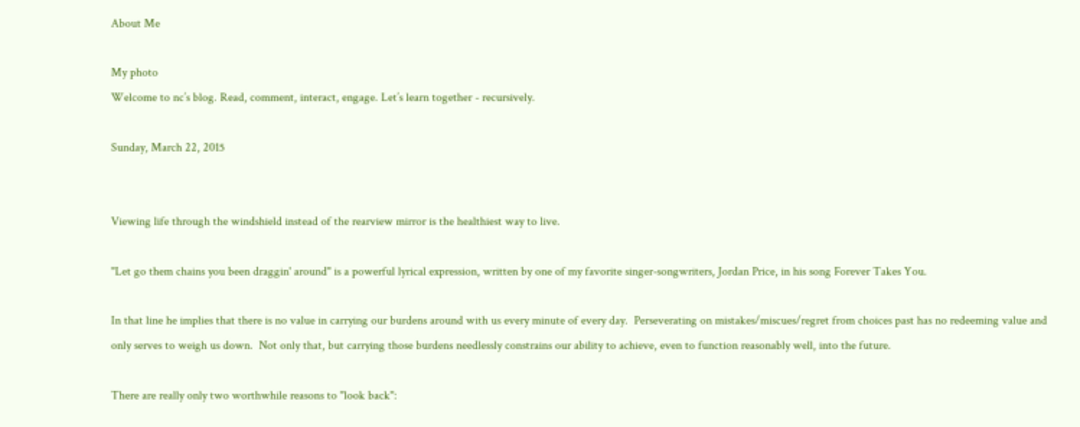About Me

My photo
Welcome to nc’s blog. Read, comment, interact, engage. Let’s learn together - recursively.

Sunday, March 22, 2015


Viewing life through the windshield instead of the rearview mirror is the healthiest way to live.

"Let go them chains you been draggin' around" is a powerful lyrical expression, written by one of my favorite singer-songwriters, Jordan Price, in his song Forever Takes You.

In that line he implies that there is no value in carrying our burdens around with us every minute of every day.  Perseverating on mistakes/miscues/regret from choices past has no redeeming value and only serves to weigh us down.  Not only that, but carrying those burdens needlessly constrains our ability to achieve, even to function reasonably well, into the future.

There are really only two worthwhile reasons to "look back":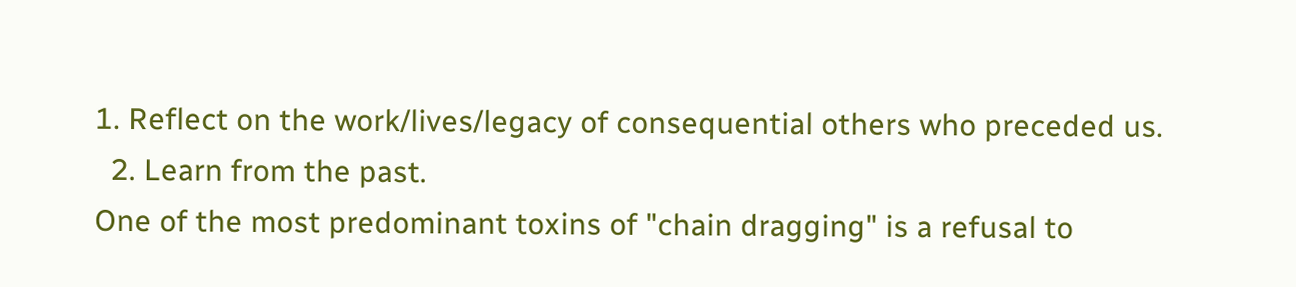1. Reflect on the work/lives/legacy of consequential others who preceded us.
  2. Learn from the past.
One of the most predominant toxins of "chain dragging" is a refusal to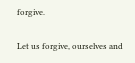forgive.

Let us forgive, ourselves and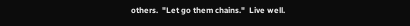others.  "Let go them chains."  Live well.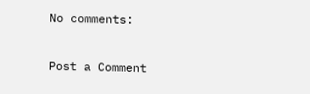No comments:

Post a Comment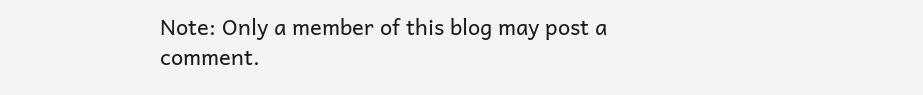Note: Only a member of this blog may post a comment.